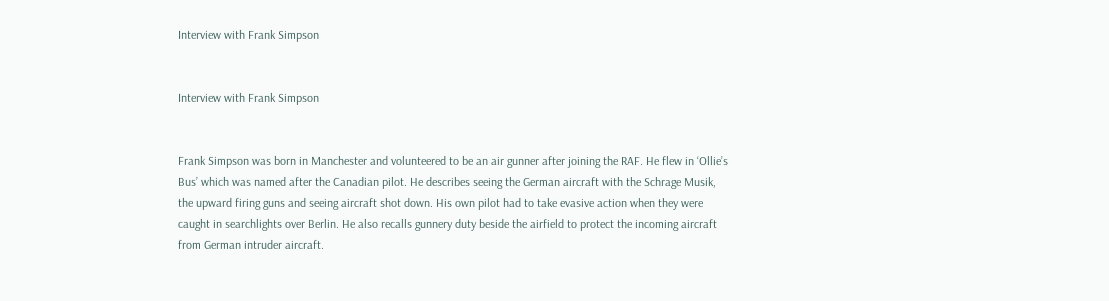Interview with Frank Simpson


Interview with Frank Simpson


Frank Simpson was born in Manchester and volunteered to be an air gunner after joining the RAF. He flew in ‘Ollie’s Bus’ which was named after the Canadian pilot. He describes seeing the German aircraft with the Schrage Musik, the upward firing guns and seeing aircraft shot down. His own pilot had to take evasive action when they were caught in searchlights over Berlin. He also recalls gunnery duty beside the airfield to protect the incoming aircraft from German intruder aircraft.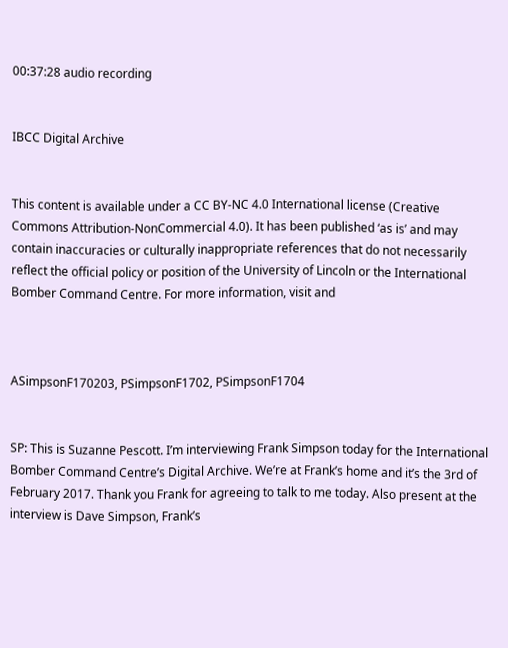00:37:28 audio recording


IBCC Digital Archive


This content is available under a CC BY-NC 4.0 International license (Creative Commons Attribution-NonCommercial 4.0). It has been published ‘as is’ and may contain inaccuracies or culturally inappropriate references that do not necessarily reflect the official policy or position of the University of Lincoln or the International Bomber Command Centre. For more information, visit and



ASimpsonF170203, PSimpsonF1702, PSimpsonF1704


SP: This is Suzanne Pescott. I’m interviewing Frank Simpson today for the International Bomber Command Centre’s Digital Archive. We’re at Frank’s home and it’s the 3rd of February 2017. Thank you Frank for agreeing to talk to me today. Also present at the interview is Dave Simpson, Frank’s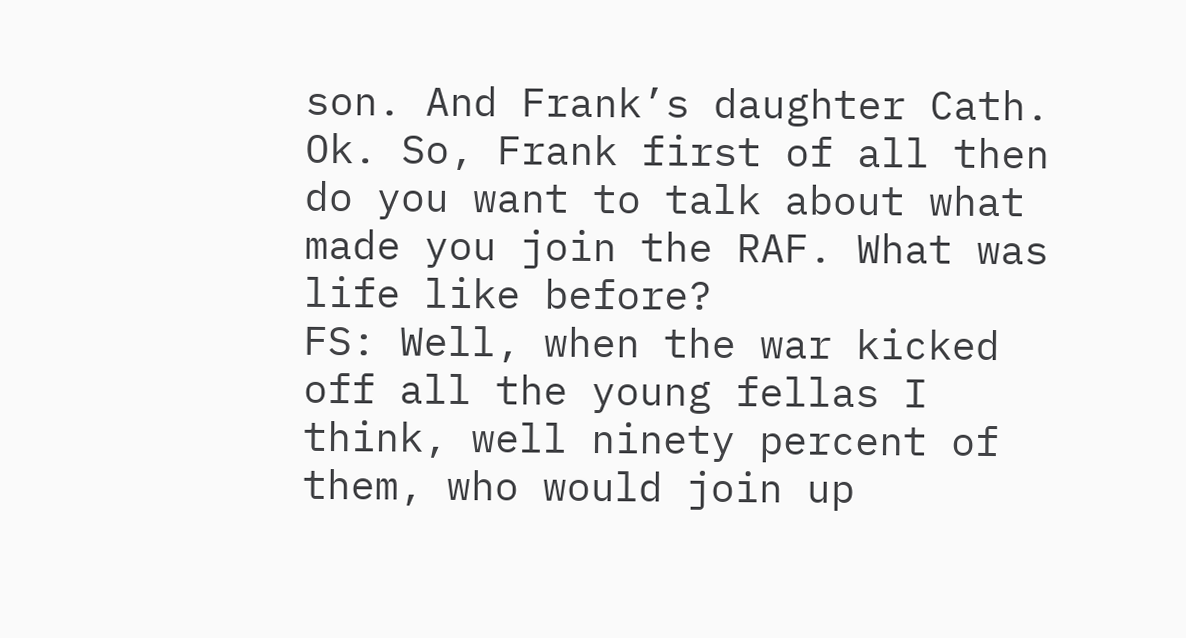son. And Frank’s daughter Cath. Ok. So, Frank first of all then do you want to talk about what made you join the RAF. What was life like before?
FS: Well, when the war kicked off all the young fellas I think, well ninety percent of them, who would join up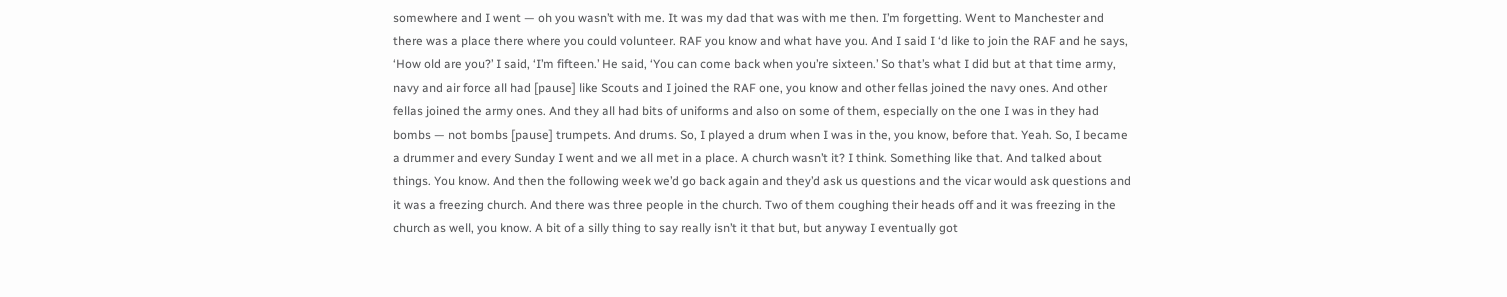somewhere and I went — oh you wasn’t with me. It was my dad that was with me then. I’m forgetting. Went to Manchester and there was a place there where you could volunteer. RAF you know and what have you. And I said I ‘d like to join the RAF and he says, ‘How old are you?’ I said, ‘I’m fifteen.’ He said, ‘You can come back when you’re sixteen.’ So that’s what I did but at that time army, navy and air force all had [pause] like Scouts and I joined the RAF one, you know and other fellas joined the navy ones. And other fellas joined the army ones. And they all had bits of uniforms and also on some of them, especially on the one I was in they had bombs — not bombs [pause] trumpets. And drums. So, I played a drum when I was in the, you know, before that. Yeah. So, I became a drummer and every Sunday I went and we all met in a place. A church wasn’t it? I think. Something like that. And talked about things. You know. And then the following week we’d go back again and they’d ask us questions and the vicar would ask questions and it was a freezing church. And there was three people in the church. Two of them coughing their heads off and it was freezing in the church as well, you know. A bit of a silly thing to say really isn’t it that but, but anyway I eventually got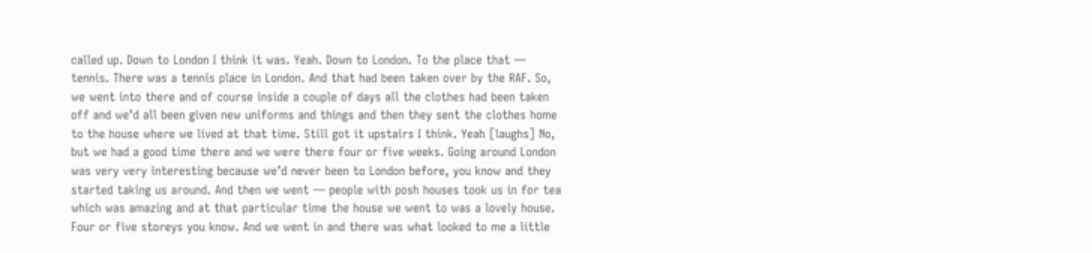called up. Down to London I think it was. Yeah. Down to London. To the place that — tennis. There was a tennis place in London. And that had been taken over by the RAF. So, we went into there and of course inside a couple of days all the clothes had been taken off and we’d all been given new uniforms and things and then they sent the clothes home to the house where we lived at that time. Still got it upstairs I think. Yeah [laughs] No, but we had a good time there and we were there four or five weeks. Going around London was very very interesting because we’d never been to London before, you know and they started taking us around. And then we went — people with posh houses took us in for tea which was amazing and at that particular time the house we went to was a lovely house. Four or five storeys you know. And we went in and there was what looked to me a little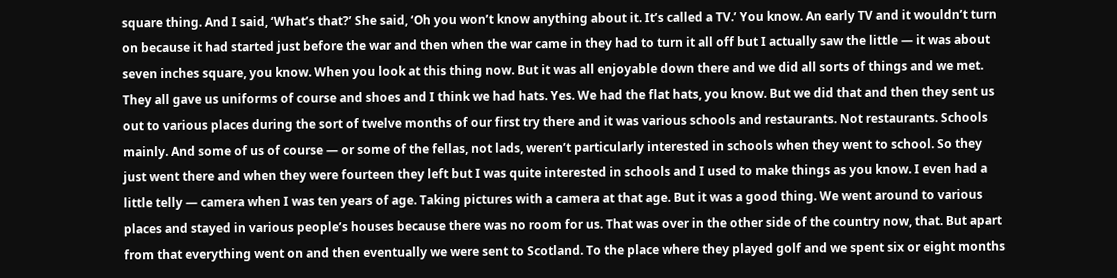square thing. And I said, ‘What’s that?’ She said, ‘Oh you won’t know anything about it. It’s called a TV.’ You know. An early TV and it wouldn’t turn on because it had started just before the war and then when the war came in they had to turn it all off but I actually saw the little — it was about seven inches square, you know. When you look at this thing now. But it was all enjoyable down there and we did all sorts of things and we met. They all gave us uniforms of course and shoes and I think we had hats. Yes. We had the flat hats, you know. But we did that and then they sent us out to various places during the sort of twelve months of our first try there and it was various schools and restaurants. Not restaurants. Schools mainly. And some of us of course — or some of the fellas, not lads, weren’t particularly interested in schools when they went to school. So they just went there and when they were fourteen they left but I was quite interested in schools and I used to make things as you know. I even had a little telly — camera when I was ten years of age. Taking pictures with a camera at that age. But it was a good thing. We went around to various places and stayed in various people’s houses because there was no room for us. That was over in the other side of the country now, that. But apart from that everything went on and then eventually we were sent to Scotland. To the place where they played golf and we spent six or eight months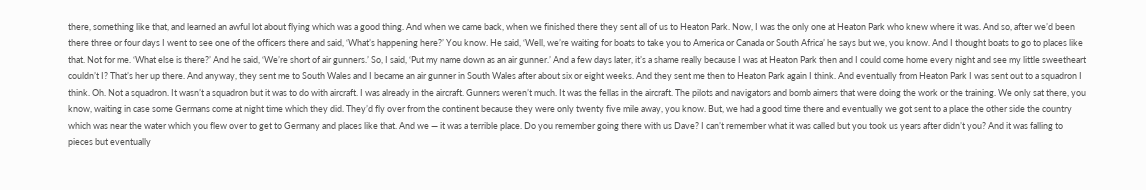there, something like that, and learned an awful lot about flying which was a good thing. And when we came back, when we finished there they sent all of us to Heaton Park. Now, I was the only one at Heaton Park who knew where it was. And so, after we’d been there three or four days I went to see one of the officers there and said, ‘What’s happening here?’ You know. He said, ‘Well, we’re waiting for boats to take you to America or Canada or South Africa’ he says but we, you know. And I thought boats to go to places like that. Not for me. ‘What else is there?’ And he said, ‘We’re short of air gunners.’ So, I said, ‘Put my name down as an air gunner.’ And a few days later, it’s a shame really because I was at Heaton Park then and I could come home every night and see my little sweetheart couldn’t I? That’s her up there. And anyway, they sent me to South Wales and I became an air gunner in South Wales after about six or eight weeks. And they sent me then to Heaton Park again I think. And eventually from Heaton Park I was sent out to a squadron I think. Oh. Not a squadron. It wasn’t a squadron but it was to do with aircraft. I was already in the aircraft. Gunners weren’t much. It was the fellas in the aircraft. The pilots and navigators and bomb aimers that were doing the work or the training. We only sat there, you know, waiting in case some Germans come at night time which they did. They’d fly over from the continent because they were only twenty five mile away, you know. But, we had a good time there and eventually we got sent to a place the other side the country which was near the water which you flew over to get to Germany and places like that. And we — it was a terrible place. Do you remember going there with us Dave? I can’t remember what it was called but you took us years after didn’t you? And it was falling to pieces but eventually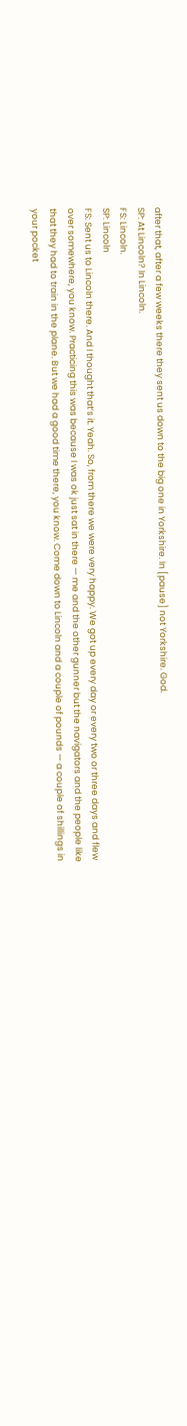after that, after a few weeks there they sent us down to the big one in Yorkshire. In [pause] not Yorkshire. God.
SP: At Lincoln? In Lincoln.
FS: Lincoln.
SP: Lincoln
FS: Sent us to Lincoln there. And I thought that’s it. Yeah. So, from there we were very happy. We got up every day or every two or three days and flew over somewhere, you know. Practicing this was because I was ok just sat in there — me and the other gunner but the navigators and the people like that they had to train in the plane. But we had a good time there, you know. Come down to Lincoln and a couple of pounds — a couple of shillings in your pocket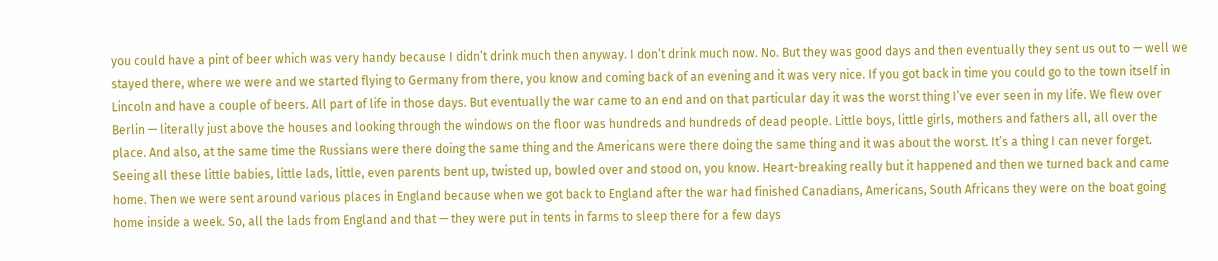you could have a pint of beer which was very handy because I didn’t drink much then anyway. I don’t drink much now. No. But they was good days and then eventually they sent us out to — well we stayed there, where we were and we started flying to Germany from there, you know and coming back of an evening and it was very nice. If you got back in time you could go to the town itself in Lincoln and have a couple of beers. All part of life in those days. But eventually the war came to an end and on that particular day it was the worst thing I’ve ever seen in my life. We flew over Berlin — literally just above the houses and looking through the windows on the floor was hundreds and hundreds of dead people. Little boys, little girls, mothers and fathers all, all over the place. And also, at the same time the Russians were there doing the same thing and the Americans were there doing the same thing and it was about the worst. It’s a thing I can never forget. Seeing all these little babies, little lads, little, even parents bent up, twisted up, bowled over and stood on, you know. Heart-breaking really but it happened and then we turned back and came home. Then we were sent around various places in England because when we got back to England after the war had finished Canadians, Americans, South Africans they were on the boat going home inside a week. So, all the lads from England and that — they were put in tents in farms to sleep there for a few days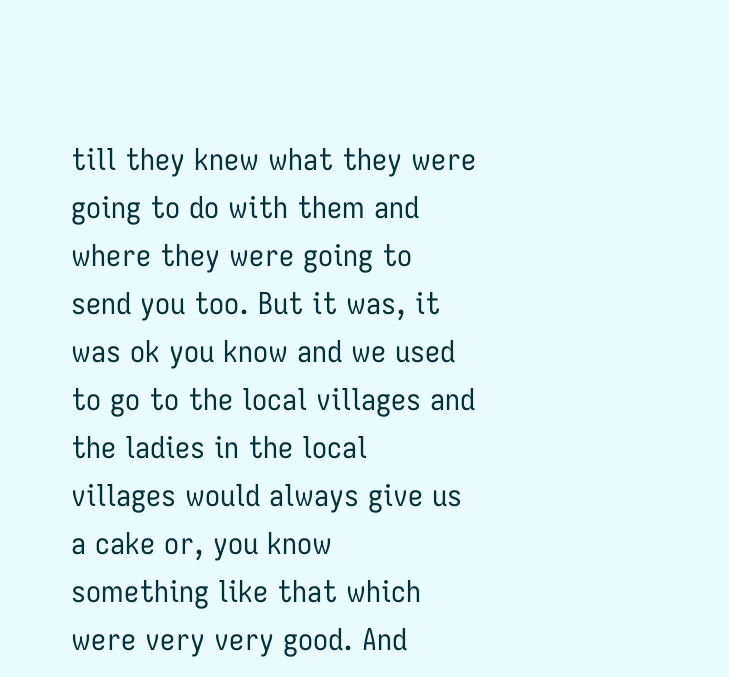till they knew what they were going to do with them and where they were going to send you too. But it was, it was ok you know and we used to go to the local villages and the ladies in the local villages would always give us a cake or, you know something like that which were very very good. And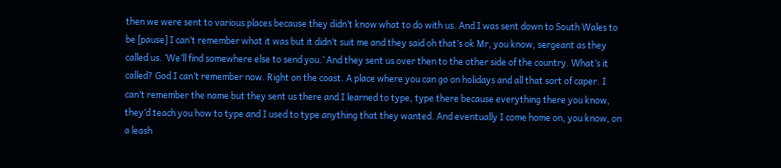then we were sent to various places because they didn’t know what to do with us. And I was sent down to South Wales to be [pause] I can’t remember what it was but it didn’t suit me and they said oh that’s ok Mr, you know, sergeant as they called us. ‘We’ll find somewhere else to send you.’ And they sent us over then to the other side of the country. What’s it called? God I can’t remember now. Right on the coast. A place where you can go on holidays and all that sort of caper. I can’t remember the name but they sent us there and I learned to type, type there because everything there you know, they’d teach you how to type and I used to type anything that they wanted. And eventually I come home on, you know, on a leash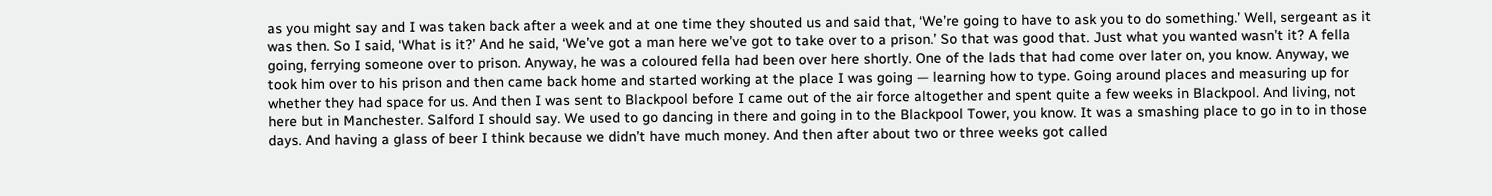as you might say and I was taken back after a week and at one time they shouted us and said that, ‘We’re going to have to ask you to do something.’ Well, sergeant as it was then. So I said, ‘What is it?’ And he said, ‘We’ve got a man here we’ve got to take over to a prison.’ So that was good that. Just what you wanted wasn’t it? A fella going, ferrying someone over to prison. Anyway, he was a coloured fella had been over here shortly. One of the lads that had come over later on, you know. Anyway, we took him over to his prison and then came back home and started working at the place I was going — learning how to type. Going around places and measuring up for whether they had space for us. And then I was sent to Blackpool before I came out of the air force altogether and spent quite a few weeks in Blackpool. And living, not here but in Manchester. Salford I should say. We used to go dancing in there and going in to the Blackpool Tower, you know. It was a smashing place to go in to in those days. And having a glass of beer I think because we didn’t have much money. And then after about two or three weeks got called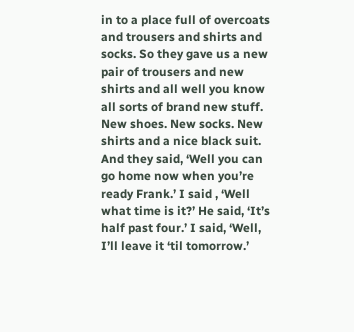in to a place full of overcoats and trousers and shirts and socks. So they gave us a new pair of trousers and new shirts and all well you know all sorts of brand new stuff. New shoes. New socks. New shirts and a nice black suit. And they said, ‘Well you can go home now when you’re ready Frank.’ I said , ‘Well what time is it?’ He said, ‘It’s half past four.’ I said, ‘Well, I’ll leave it ‘til tomorrow.’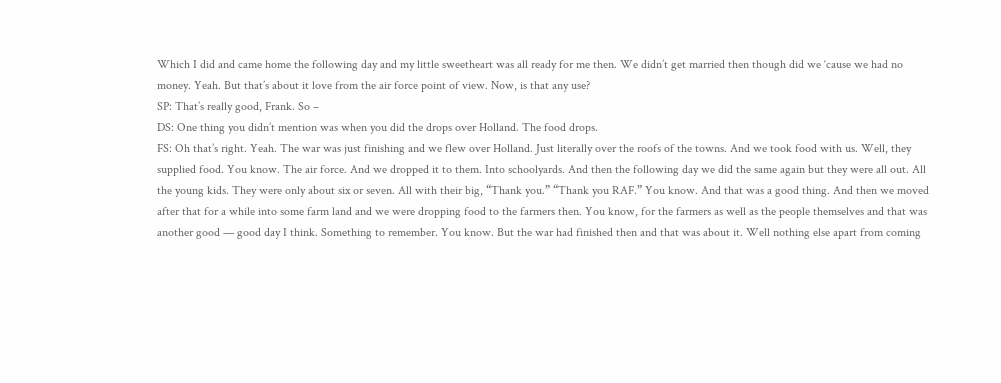Which I did and came home the following day and my little sweetheart was all ready for me then. We didn’t get married then though did we ‘cause we had no money. Yeah. But that’s about it love from the air force point of view. Now, is that any use?
SP: That’s really good, Frank. So –
DS: One thing you didn’t mention was when you did the drops over Holland. The food drops.
FS: Oh that’s right. Yeah. The war was just finishing and we flew over Holland. Just literally over the roofs of the towns. And we took food with us. Well, they supplied food. You know. The air force. And we dropped it to them. Into schoolyards. And then the following day we did the same again but they were all out. All the young kids. They were only about six or seven. All with their big, “Thank you.” “Thank you RAF.” You know. And that was a good thing. And then we moved after that for a while into some farm land and we were dropping food to the farmers then. You know, for the farmers as well as the people themselves and that was another good — good day I think. Something to remember. You know. But the war had finished then and that was about it. Well nothing else apart from coming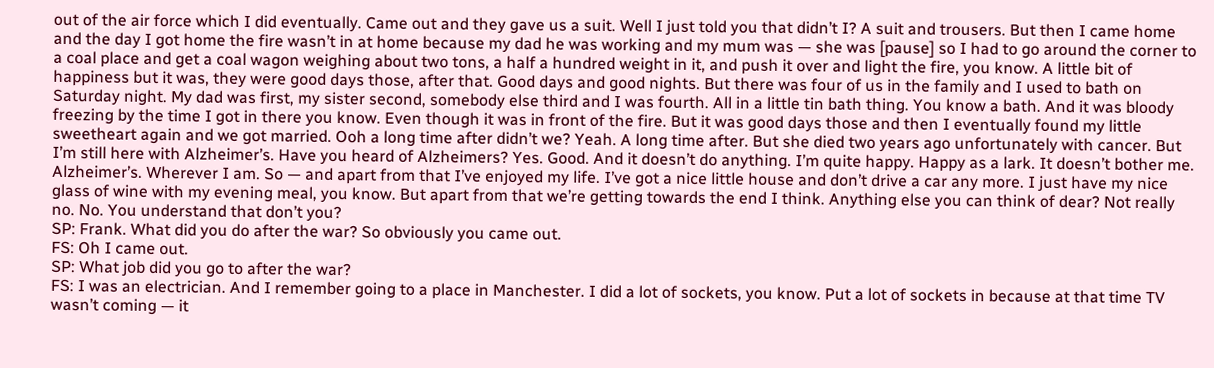out of the air force which I did eventually. Came out and they gave us a suit. Well I just told you that didn’t I? A suit and trousers. But then I came home and the day I got home the fire wasn’t in at home because my dad he was working and my mum was — she was [pause] so I had to go around the corner to a coal place and get a coal wagon weighing about two tons, a half a hundred weight in it, and push it over and light the fire, you know. A little bit of happiness but it was, they were good days those, after that. Good days and good nights. But there was four of us in the family and I used to bath on Saturday night. My dad was first, my sister second, somebody else third and I was fourth. All in a little tin bath thing. You know a bath. And it was bloody freezing by the time I got in there you know. Even though it was in front of the fire. But it was good days those and then I eventually found my little sweetheart again and we got married. Ooh a long time after didn’t we? Yeah. A long time after. But she died two years ago unfortunately with cancer. But I’m still here with Alzheimer’s. Have you heard of Alzheimers? Yes. Good. And it doesn’t do anything. I’m quite happy. Happy as a lark. It doesn’t bother me. Alzheimer’s. Wherever I am. So — and apart from that I’ve enjoyed my life. I’ve got a nice little house and don’t drive a car any more. I just have my nice glass of wine with my evening meal, you know. But apart from that we’re getting towards the end I think. Anything else you can think of dear? Not really no. No. You understand that don’t you?
SP: Frank. What did you do after the war? So obviously you came out.
FS: Oh I came out.
SP: What job did you go to after the war?
FS: I was an electrician. And I remember going to a place in Manchester. I did a lot of sockets, you know. Put a lot of sockets in because at that time TV wasn’t coming — it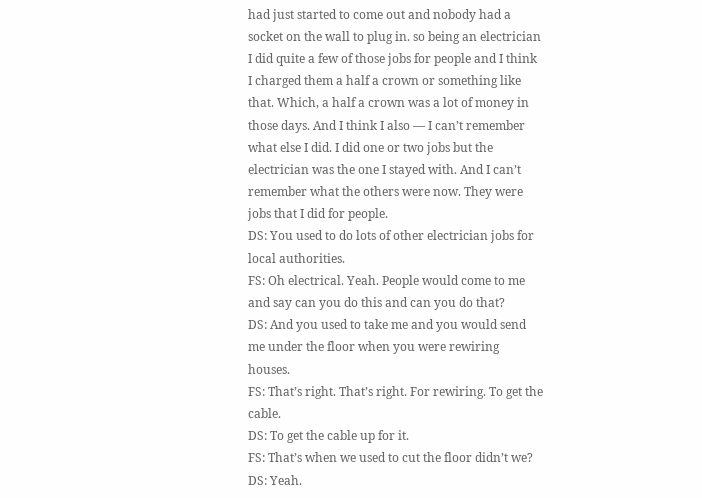had just started to come out and nobody had a socket on the wall to plug in. so being an electrician I did quite a few of those jobs for people and I think I charged them a half a crown or something like that. Which, a half a crown was a lot of money in those days. And I think I also — I can’t remember what else I did. I did one or two jobs but the electrician was the one I stayed with. And I can’t remember what the others were now. They were jobs that I did for people.
DS: You used to do lots of other electrician jobs for local authorities.
FS: Oh electrical. Yeah. People would come to me and say can you do this and can you do that?
DS: And you used to take me and you would send me under the floor when you were rewiring houses.
FS: That’s right. That’s right. For rewiring. To get the cable.
DS: To get the cable up for it.
FS: That’s when we used to cut the floor didn’t we?
DS: Yeah.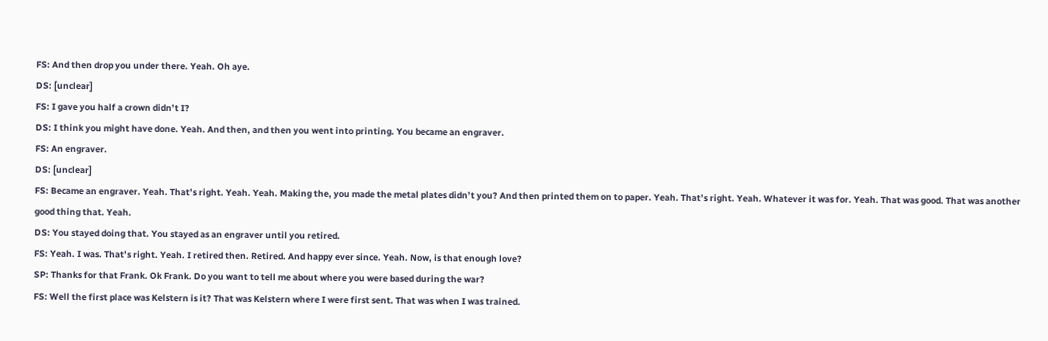FS: And then drop you under there. Yeah. Oh aye.
DS: [unclear]
FS: I gave you half a crown didn’t I?
DS: I think you might have done. Yeah. And then, and then you went into printing. You became an engraver.
FS: An engraver.
DS: [unclear]
FS: Became an engraver. Yeah. That’s right. Yeah. Yeah. Making the, you made the metal plates didn’t you? And then printed them on to paper. Yeah. That’s right. Yeah. Whatever it was for. Yeah. That was good. That was another good thing that. Yeah.
DS: You stayed doing that. You stayed as an engraver until you retired.
FS: Yeah. I was. That’s right. Yeah. I retired then. Retired. And happy ever since. Yeah. Now, is that enough love?
SP: Thanks for that Frank. Ok Frank. Do you want to tell me about where you were based during the war?
FS: Well the first place was Kelstern is it? That was Kelstern where I were first sent. That was when I was trained.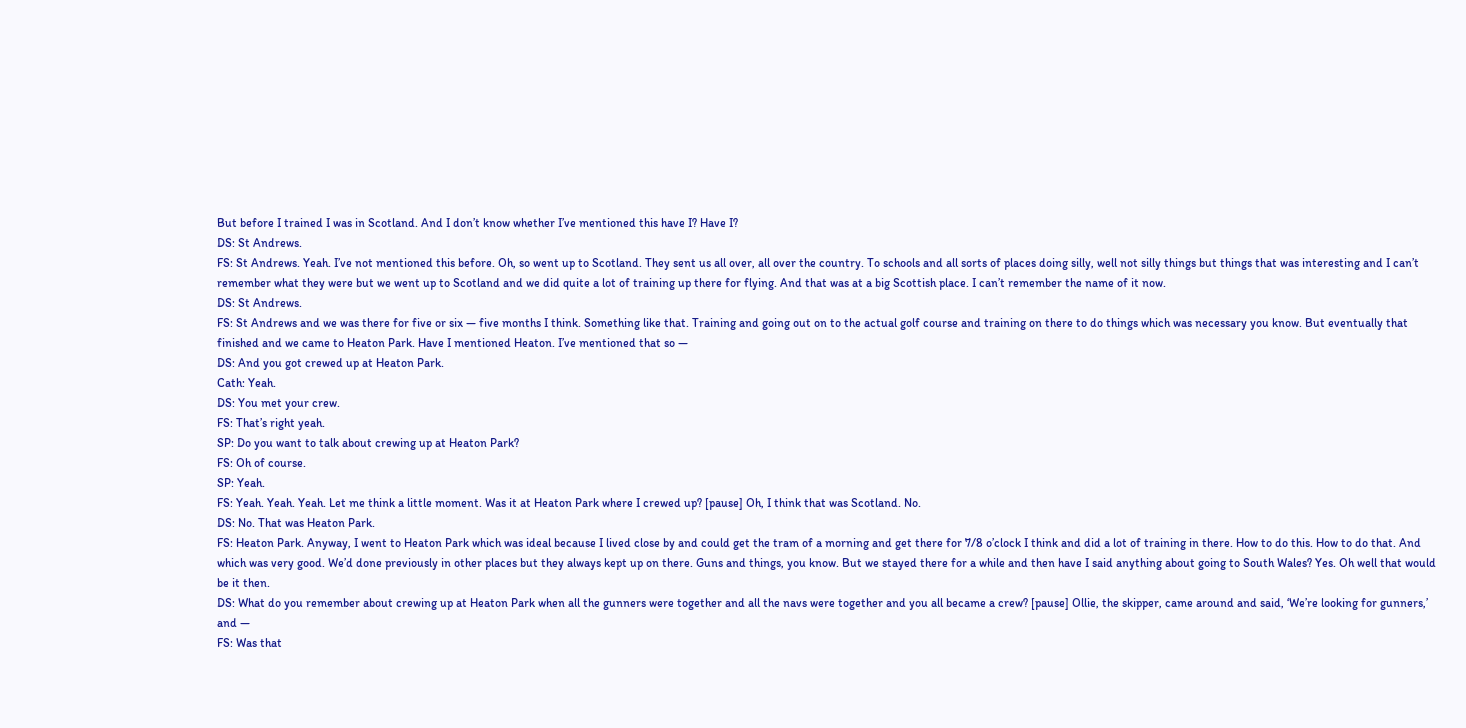But before I trained I was in Scotland. And I don’t know whether I’ve mentioned this have I? Have I?
DS: St Andrews.
FS: St Andrews. Yeah. I’ve not mentioned this before. Oh, so went up to Scotland. They sent us all over, all over the country. To schools and all sorts of places doing silly, well not silly things but things that was interesting and I can’t remember what they were but we went up to Scotland and we did quite a lot of training up there for flying. And that was at a big Scottish place. I can’t remember the name of it now.
DS: St Andrews.
FS: St Andrews and we was there for five or six — five months I think. Something like that. Training and going out on to the actual golf course and training on there to do things which was necessary you know. But eventually that finished and we came to Heaton Park. Have I mentioned Heaton. I’ve mentioned that so —
DS: And you got crewed up at Heaton Park.
Cath: Yeah.
DS: You met your crew.
FS: That’s right yeah.
SP: Do you want to talk about crewing up at Heaton Park?
FS: Oh of course.
SP: Yeah.
FS: Yeah. Yeah. Yeah. Let me think a little moment. Was it at Heaton Park where I crewed up? [pause] Oh, I think that was Scotland. No.
DS: No. That was Heaton Park.
FS: Heaton Park. Anyway, I went to Heaton Park which was ideal because I lived close by and could get the tram of a morning and get there for 7/8 o’clock I think and did a lot of training in there. How to do this. How to do that. And which was very good. We’d done previously in other places but they always kept up on there. Guns and things, you know. But we stayed there for a while and then have I said anything about going to South Wales? Yes. Oh well that would be it then.
DS: What do you remember about crewing up at Heaton Park when all the gunners were together and all the navs were together and you all became a crew? [pause] Ollie, the skipper, came around and said, ‘We’re looking for gunners,’ and —
FS: Was that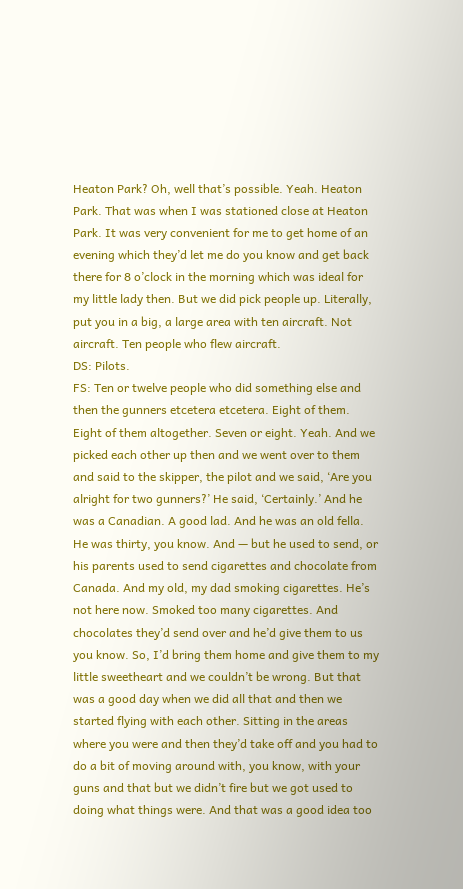Heaton Park? Oh, well that’s possible. Yeah. Heaton Park. That was when I was stationed close at Heaton Park. It was very convenient for me to get home of an evening which they’d let me do you know and get back there for 8 o’clock in the morning which was ideal for my little lady then. But we did pick people up. Literally, put you in a big, a large area with ten aircraft. Not aircraft. Ten people who flew aircraft.
DS: Pilots.
FS: Ten or twelve people who did something else and then the gunners etcetera etcetera. Eight of them. Eight of them altogether. Seven or eight. Yeah. And we picked each other up then and we went over to them and said to the skipper, the pilot and we said, ‘Are you alright for two gunners?’ He said, ‘Certainly.’ And he was a Canadian. A good lad. And he was an old fella. He was thirty, you know. And — but he used to send, or his parents used to send cigarettes and chocolate from Canada. And my old, my dad smoking cigarettes. He’s not here now. Smoked too many cigarettes. And chocolates they’d send over and he’d give them to us you know. So, I’d bring them home and give them to my little sweetheart and we couldn’t be wrong. But that was a good day when we did all that and then we started flying with each other. Sitting in the areas where you were and then they’d take off and you had to do a bit of moving around with, you know, with your guns and that but we didn’t fire but we got used to doing what things were. And that was a good idea too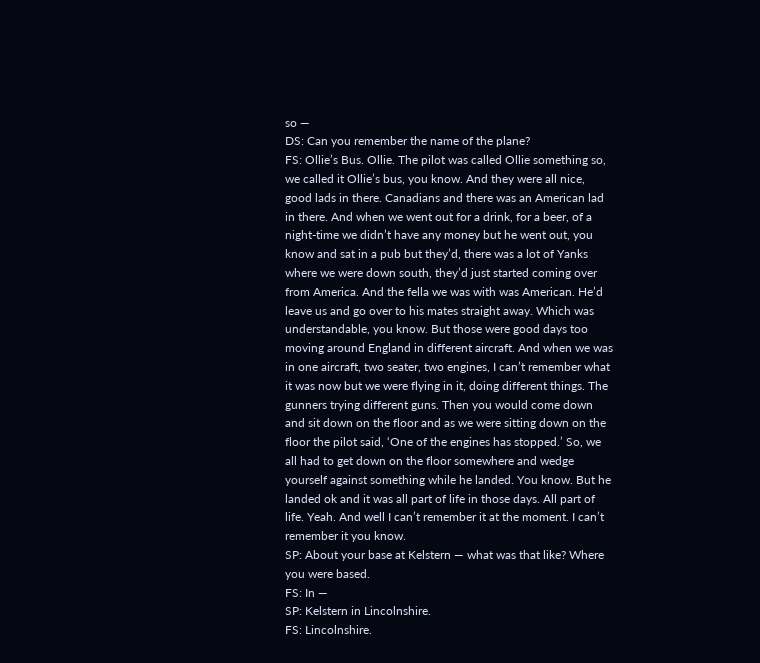so —
DS: Can you remember the name of the plane?
FS: Ollie’s Bus. Ollie. The pilot was called Ollie something so, we called it Ollie’s bus, you know. And they were all nice, good lads in there. Canadians and there was an American lad in there. And when we went out for a drink, for a beer, of a night-time we didn’t have any money but he went out, you know and sat in a pub but they’d, there was a lot of Yanks where we were down south, they’d just started coming over from America. And the fella we was with was American. He’d leave us and go over to his mates straight away. Which was understandable, you know. But those were good days too moving around England in different aircraft. And when we was in one aircraft, two seater, two engines, I can’t remember what it was now but we were flying in it, doing different things. The gunners trying different guns. Then you would come down and sit down on the floor and as we were sitting down on the floor the pilot said, ‘One of the engines has stopped.’ So, we all had to get down on the floor somewhere and wedge yourself against something while he landed. You know. But he landed ok and it was all part of life in those days. All part of life. Yeah. And well I can’t remember it at the moment. I can’t remember it you know.
SP: About your base at Kelstern — what was that like? Where you were based.
FS: In —
SP: Kelstern in Lincolnshire.
FS: Lincolnshire.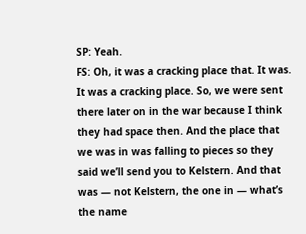SP: Yeah.
FS: Oh, it was a cracking place that. It was. It was a cracking place. So, we were sent there later on in the war because I think they had space then. And the place that we was in was falling to pieces so they said we’ll send you to Kelstern. And that was — not Kelstern, the one in — what’s the name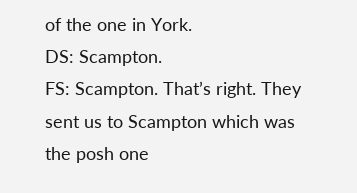of the one in York.
DS: Scampton.
FS: Scampton. That’s right. They sent us to Scampton which was the posh one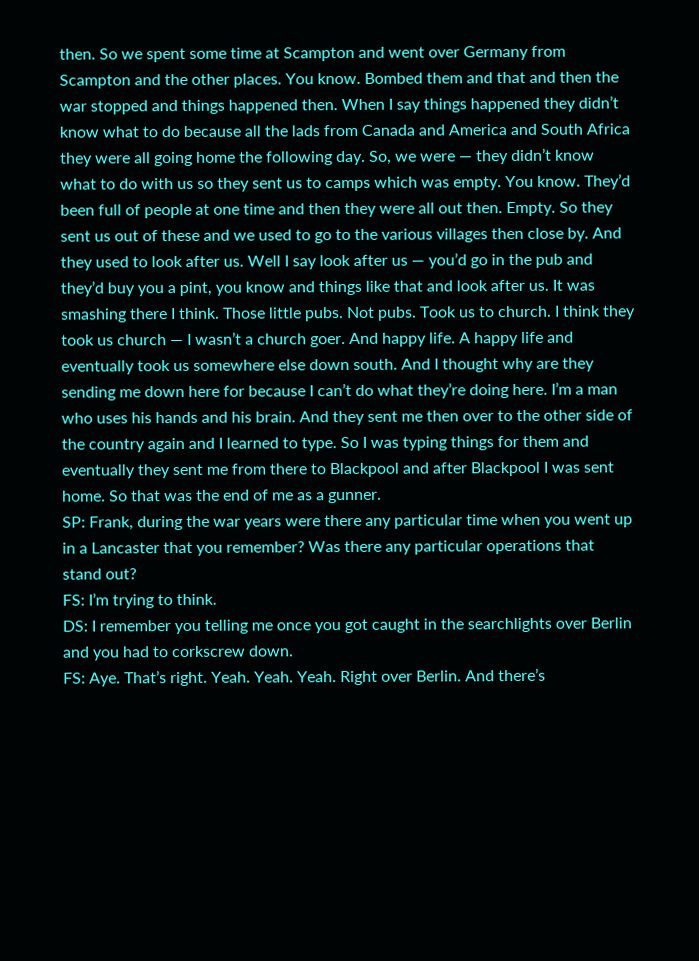then. So we spent some time at Scampton and went over Germany from Scampton and the other places. You know. Bombed them and that and then the war stopped and things happened then. When I say things happened they didn’t know what to do because all the lads from Canada and America and South Africa they were all going home the following day. So, we were — they didn’t know what to do with us so they sent us to camps which was empty. You know. They’d been full of people at one time and then they were all out then. Empty. So they sent us out of these and we used to go to the various villages then close by. And they used to look after us. Well I say look after us — you’d go in the pub and they’d buy you a pint, you know and things like that and look after us. It was smashing there I think. Those little pubs. Not pubs. Took us to church. I think they took us church — I wasn’t a church goer. And happy life. A happy life and eventually took us somewhere else down south. And I thought why are they sending me down here for because I can’t do what they’re doing here. I’m a man who uses his hands and his brain. And they sent me then over to the other side of the country again and I learned to type. So I was typing things for them and eventually they sent me from there to Blackpool and after Blackpool I was sent home. So that was the end of me as a gunner.
SP: Frank, during the war years were there any particular time when you went up in a Lancaster that you remember? Was there any particular operations that stand out?
FS: I’m trying to think.
DS: I remember you telling me once you got caught in the searchlights over Berlin and you had to corkscrew down.
FS: Aye. That’s right. Yeah. Yeah. Yeah. Right over Berlin. And there’s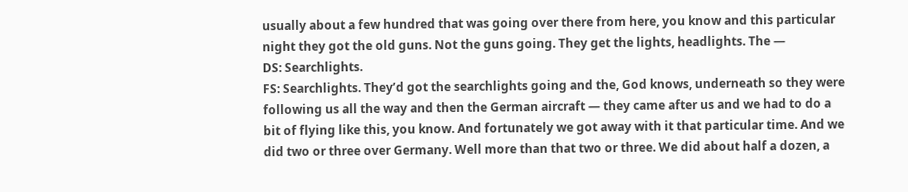usually about a few hundred that was going over there from here, you know and this particular night they got the old guns. Not the guns going. They get the lights, headlights. The —
DS: Searchlights.
FS: Searchlights. They’d got the searchlights going and the, God knows, underneath so they were following us all the way and then the German aircraft — they came after us and we had to do a bit of flying like this, you know. And fortunately we got away with it that particular time. And we did two or three over Germany. Well more than that two or three. We did about half a dozen, a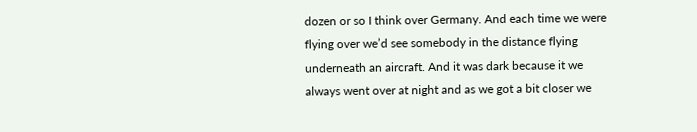dozen or so I think over Germany. And each time we were flying over we’d see somebody in the distance flying underneath an aircraft. And it was dark because it we always went over at night and as we got a bit closer we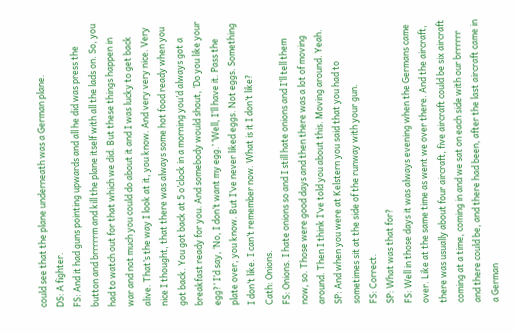could see that the plane underneath was a German plane.
DS: A fighter.
FS: And it had guns pointing upwards and all he did was press the button and brrrrrm and kill the plane itself with all the lads on. So, you had to watch out for that which we did. But these things happen in war and not much you could do about it and I was lucky to get back alive. That’s the way I look at it, you know. And very very nice. Very nice I thought, that there was always some hot food ready when you got back. You got back at 5 o’clock in a morning you’d always got a breakfast ready for you. And somebody would shout, ‘Do you like your egg?’ I’d say, ‘No, I don’t want my egg.’ ‘Well, I’ll have it. Pass the plate over, you know. But I’ve never liked eggs. Not eggs. Something I don’t like. I can’t remember now. What is it I don’t like?
Cath: Onions.
FS: Onions. I hate onions so and I still hate onions and I’ll tell them now, so. Those were good days and then there was a lot of moving around. Then I think I’ve told you about this. Moving around. Yeah.
SP: And when you were at Kelstern you said that you had to sometimes sit at the side of the runway with your gun.
FS: Correct.
SP: What was that for?
FS: Well in those days it was always evening when the Germans came over. Like at the same time as went we over there. And the aircraft, there was usually about four aircraft, five aircraft could be six aircraft coming at a time, coming in and we sat on each side with our brrrrrr and there could be, and there had been, after the last aircraft came in a German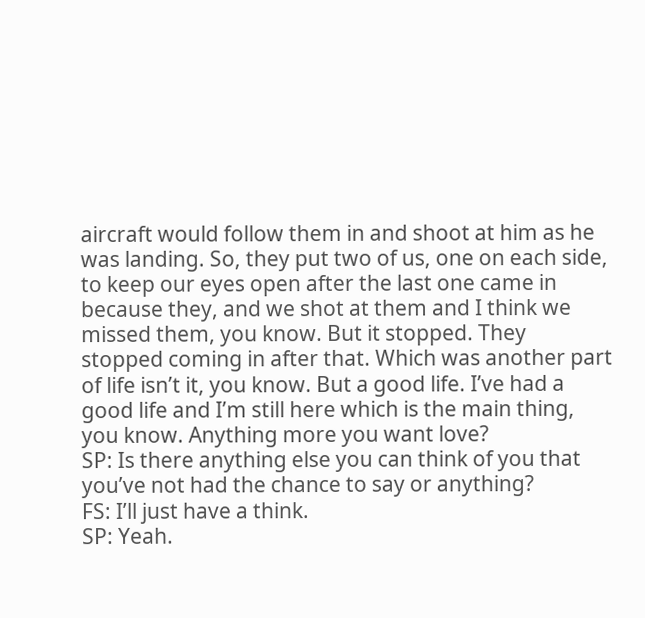aircraft would follow them in and shoot at him as he was landing. So, they put two of us, one on each side, to keep our eyes open after the last one came in because they, and we shot at them and I think we missed them, you know. But it stopped. They stopped coming in after that. Which was another part of life isn’t it, you know. But a good life. I’ve had a good life and I’m still here which is the main thing, you know. Anything more you want love?
SP: Is there anything else you can think of you that you’ve not had the chance to say or anything?
FS: I’ll just have a think.
SP: Yeah.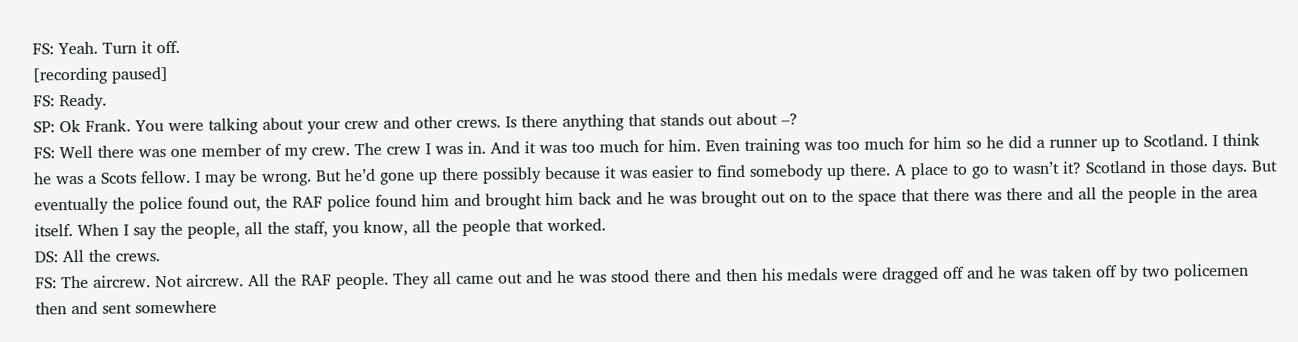FS: Yeah. Turn it off.
[recording paused]
FS: Ready.
SP: Ok Frank. You were talking about your crew and other crews. Is there anything that stands out about –?
FS: Well there was one member of my crew. The crew I was in. And it was too much for him. Even training was too much for him so he did a runner up to Scotland. I think he was a Scots fellow. I may be wrong. But he’d gone up there possibly because it was easier to find somebody up there. A place to go to wasn’t it? Scotland in those days. But eventually the police found out, the RAF police found him and brought him back and he was brought out on to the space that there was there and all the people in the area itself. When I say the people, all the staff, you know, all the people that worked.
DS: All the crews.
FS: The aircrew. Not aircrew. All the RAF people. They all came out and he was stood there and then his medals were dragged off and he was taken off by two policemen then and sent somewhere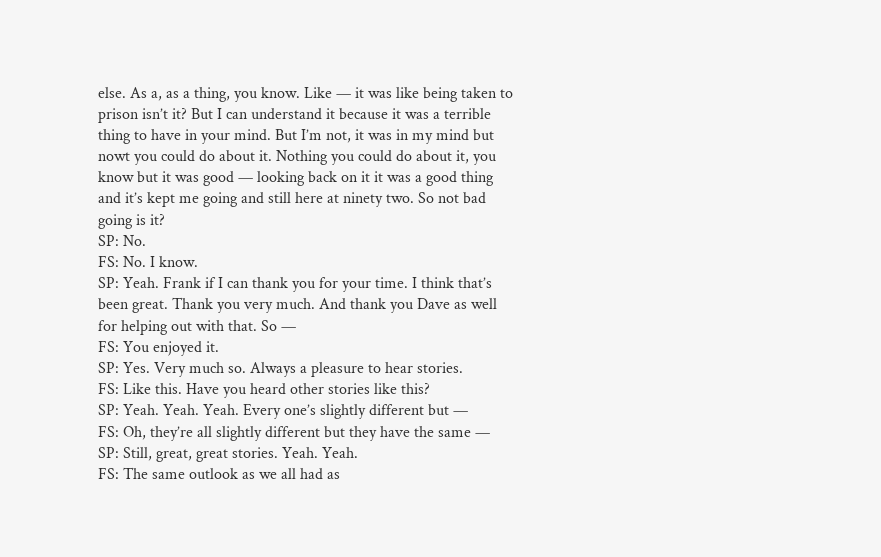else. As a, as a thing, you know. Like — it was like being taken to prison isn’t it? But I can understand it because it was a terrible thing to have in your mind. But I’m not, it was in my mind but nowt you could do about it. Nothing you could do about it, you know but it was good — looking back on it it was a good thing and it’s kept me going and still here at ninety two. So not bad going is it?
SP: No.
FS: No. I know.
SP: Yeah. Frank if I can thank you for your time. I think that’s been great. Thank you very much. And thank you Dave as well for helping out with that. So —
FS: You enjoyed it.
SP: Yes. Very much so. Always a pleasure to hear stories.
FS: Like this. Have you heard other stories like this?
SP: Yeah. Yeah. Yeah. Every one’s slightly different but —
FS: Oh, they’re all slightly different but they have the same —
SP: Still, great, great stories. Yeah. Yeah.
FS: The same outlook as we all had as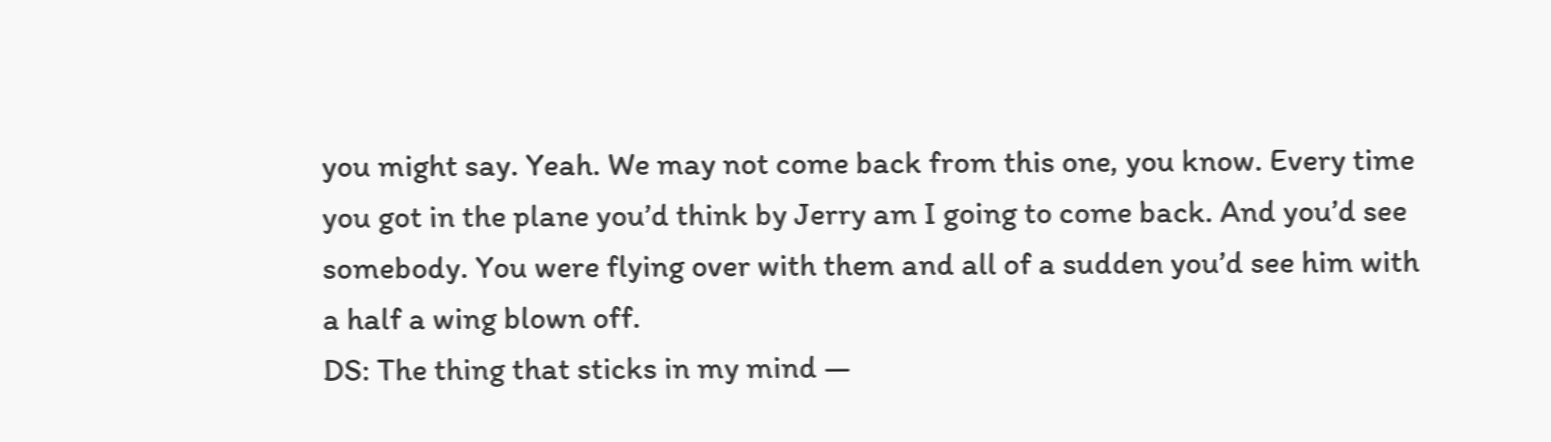you might say. Yeah. We may not come back from this one, you know. Every time you got in the plane you’d think by Jerry am I going to come back. And you’d see somebody. You were flying over with them and all of a sudden you’d see him with a half a wing blown off.
DS: The thing that sticks in my mind —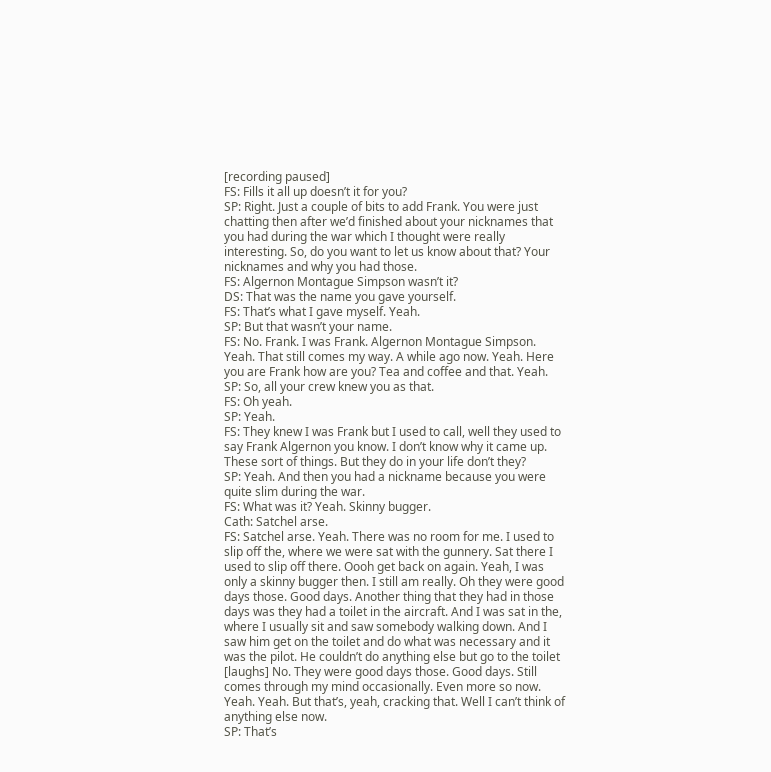[recording paused]
FS: Fills it all up doesn’t it for you?
SP: Right. Just a couple of bits to add Frank. You were just chatting then after we’d finished about your nicknames that you had during the war which I thought were really interesting. So, do you want to let us know about that? Your nicknames and why you had those.
FS: Algernon Montague Simpson wasn’t it?
DS: That was the name you gave yourself.
FS: That’s what I gave myself. Yeah.
SP: But that wasn’t your name.
FS: No. Frank. I was Frank. Algernon Montague Simpson. Yeah. That still comes my way. A while ago now. Yeah. Here you are Frank how are you? Tea and coffee and that. Yeah.
SP: So, all your crew knew you as that.
FS: Oh yeah.
SP: Yeah.
FS: They knew I was Frank but I used to call, well they used to say Frank Algernon you know. I don’t know why it came up. These sort of things. But they do in your life don’t they?
SP: Yeah. And then you had a nickname because you were quite slim during the war.
FS: What was it? Yeah. Skinny bugger.
Cath: Satchel arse.
FS: Satchel arse. Yeah. There was no room for me. I used to slip off the, where we were sat with the gunnery. Sat there I used to slip off there. Oooh get back on again. Yeah, I was only a skinny bugger then. I still am really. Oh they were good days those. Good days. Another thing that they had in those days was they had a toilet in the aircraft. And I was sat in the, where I usually sit and saw somebody walking down. And I saw him get on the toilet and do what was necessary and it was the pilot. He couldn’t do anything else but go to the toilet [laughs] No. They were good days those. Good days. Still comes through my mind occasionally. Even more so now. Yeah. Yeah. But that’s, yeah, cracking that. Well I can’t think of anything else now.
SP: That’s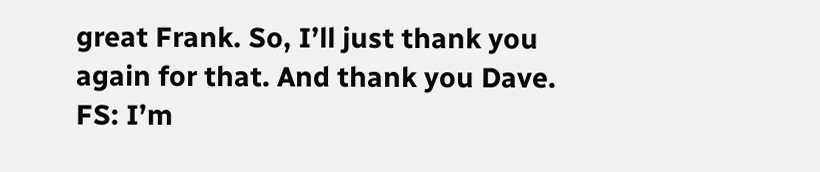great Frank. So, I’ll just thank you again for that. And thank you Dave.
FS: I’m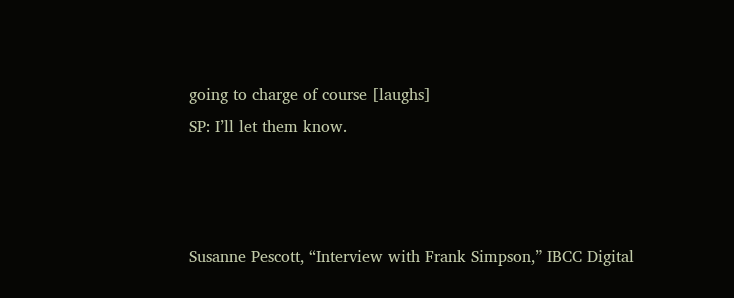going to charge of course [laughs]
SP: I’ll let them know.



Susanne Pescott, “Interview with Frank Simpson,” IBCC Digital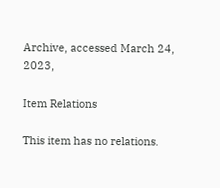Archive, accessed March 24, 2023,

Item Relations

This item has no relations.